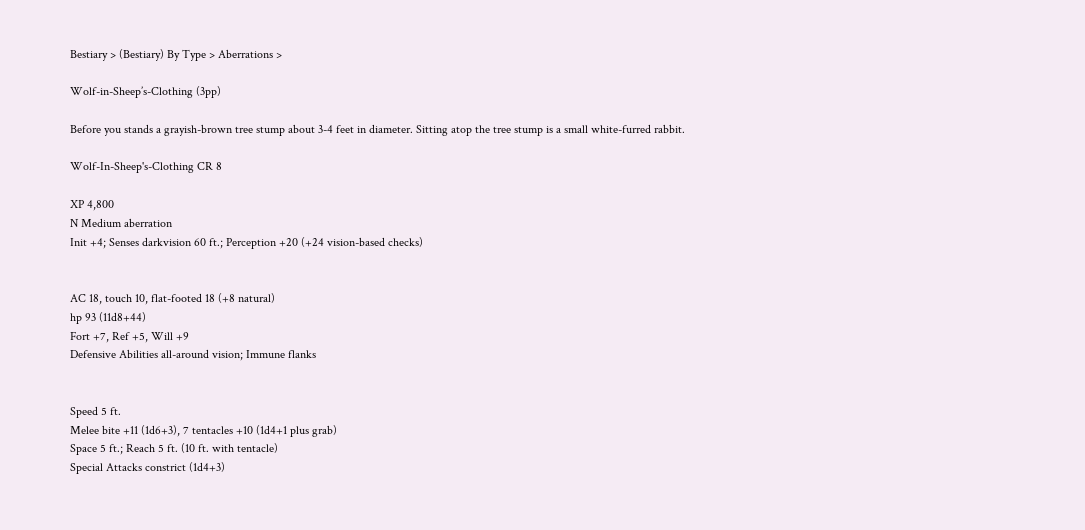Bestiary > (Bestiary) By Type > Aberrations >

Wolf-in-Sheep’s-Clothing (3pp)

Before you stands a grayish-brown tree stump about 3-4 feet in diameter. Sitting atop the tree stump is a small white-furred rabbit.

Wolf-In-Sheep's-Clothing CR 8

XP 4,800
N Medium aberration
Init +4; Senses darkvision 60 ft.; Perception +20 (+24 vision-based checks)


AC 18, touch 10, flat-footed 18 (+8 natural)
hp 93 (11d8+44)
Fort +7, Ref +5, Will +9
Defensive Abilities all-around vision; Immune flanks


Speed 5 ft.
Melee bite +11 (1d6+3), 7 tentacles +10 (1d4+1 plus grab)
Space 5 ft.; Reach 5 ft. (10 ft. with tentacle)
Special Attacks constrict (1d4+3)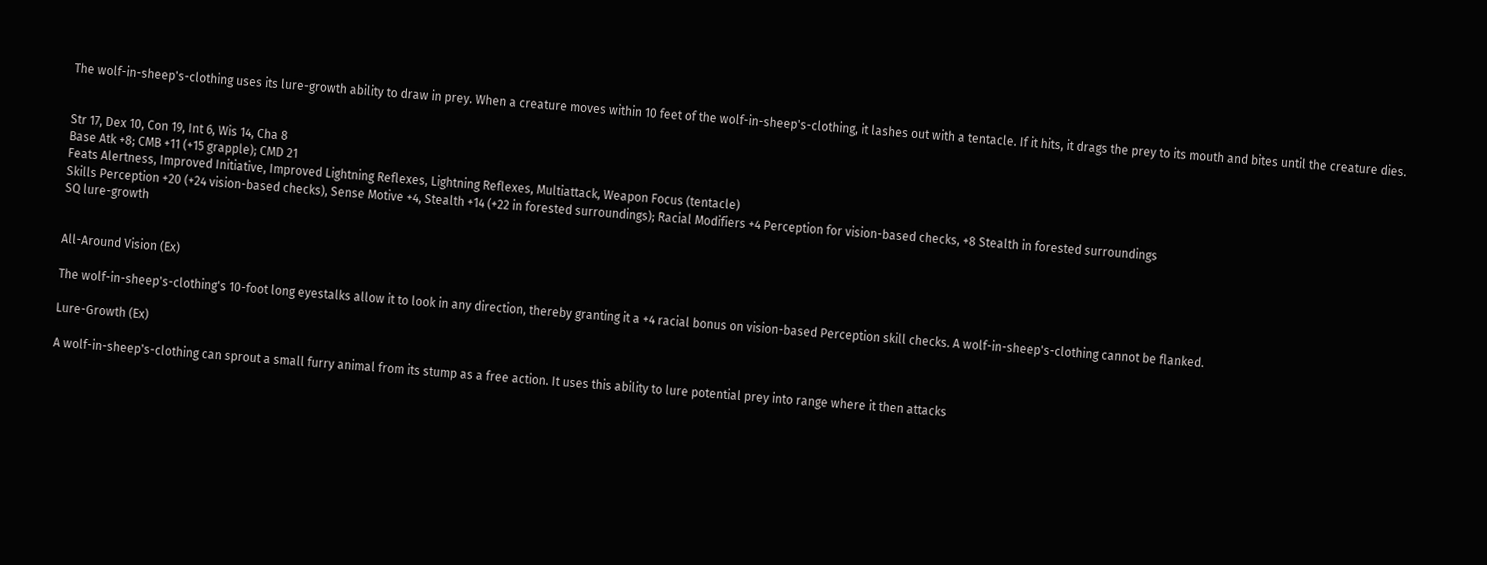The wolf-in-sheep's-clothing uses its lure-growth ability to draw in prey. When a creature moves within 10 feet of the wolf-in-sheep's-clothing, it lashes out with a tentacle. If it hits, it drags the prey to its mouth and bites until the creature dies.


Str 17, Dex 10, Con 19, Int 6, Wis 14, Cha 8
Base Atk +8; CMB +11 (+15 grapple); CMD 21
Feats Alertness, Improved Initiative, Improved Lightning Reflexes, Lightning Reflexes, Multiattack, Weapon Focus (tentacle)
Skills Perception +20 (+24 vision-based checks), Sense Motive +4, Stealth +14 (+22 in forested surroundings); Racial Modifiers +4 Perception for vision-based checks, +8 Stealth in forested surroundings
SQ lure-growth


All-Around Vision (Ex)

The wolf-in-sheep's-clothing's 10-foot long eyestalks allow it to look in any direction, thereby granting it a +4 racial bonus on vision-based Perception skill checks. A wolf-in-sheep's-clothing cannot be flanked.

Lure-Growth (Ex)

A wolf-in-sheep's-clothing can sprout a small furry animal from its stump as a free action. It uses this ability to lure potential prey into range where it then attacks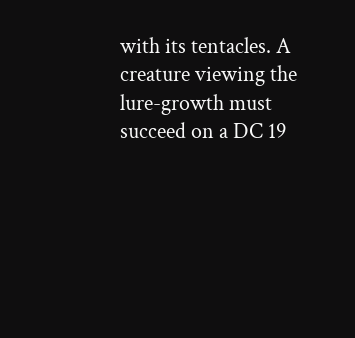with its tentacles. A creature viewing the lure-growth must succeed on a DC 19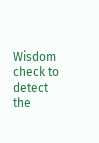Wisdom check to detect the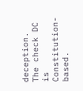deception. The check DC is Constitution-based.